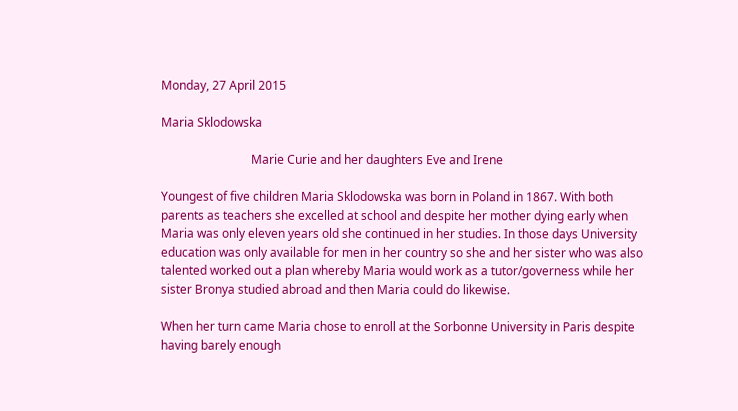Monday, 27 April 2015

Maria Sklodowska

                              Marie Curie and her daughters Eve and Irene

Youngest of five children Maria Sklodowska was born in Poland in 1867. With both parents as teachers she excelled at school and despite her mother dying early when Maria was only eleven years old she continued in her studies. In those days University education was only available for men in her country so she and her sister who was also talented worked out a plan whereby Maria would work as a tutor/governess while her sister Bronya studied abroad and then Maria could do likewise.

When her turn came Maria chose to enroll at the Sorbonne University in Paris despite having barely enough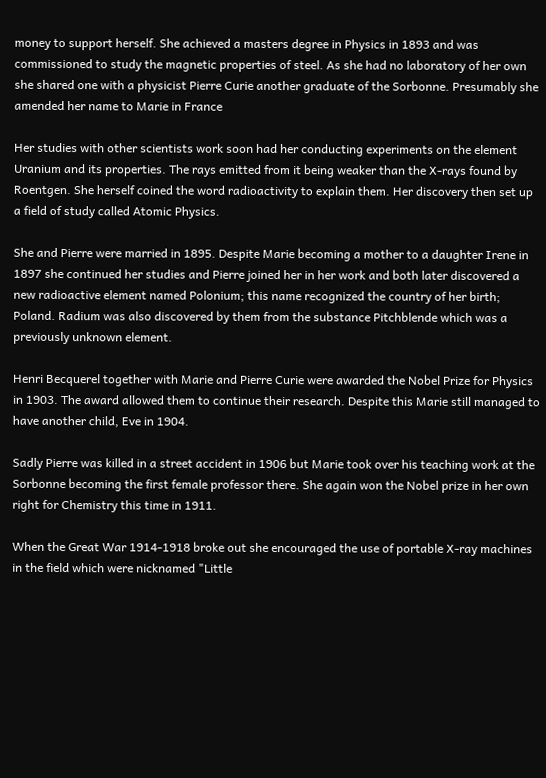money to support herself. She achieved a masters degree in Physics in 1893 and was commissioned to study the magnetic properties of steel. As she had no laboratory of her own she shared one with a physicist Pierre Curie another graduate of the Sorbonne. Presumably she amended her name to Marie in France

Her studies with other scientists work soon had her conducting experiments on the element Uranium and its properties. The rays emitted from it being weaker than the X-rays found by Roentgen. She herself coined the word radioactivity to explain them. Her discovery then set up a field of study called Atomic Physics.

She and Pierre were married in 1895. Despite Marie becoming a mother to a daughter Irene in 1897 she continued her studies and Pierre joined her in her work and both later discovered a new radioactive element named Polonium; this name recognized the country of her birth; Poland. Radium was also discovered by them from the substance Pitchblende which was a previously unknown element.

Henri Becquerel together with Marie and Pierre Curie were awarded the Nobel Prize for Physics in 1903. The award allowed them to continue their research. Despite this Marie still managed to have another child, Eve in 1904.

Sadly Pierre was killed in a street accident in 1906 but Marie took over his teaching work at the Sorbonne becoming the first female professor there. She again won the Nobel prize in her own right for Chemistry this time in 1911.

When the Great War 1914-1918 broke out she encouraged the use of portable X-ray machines in the field which were nicknamed "Little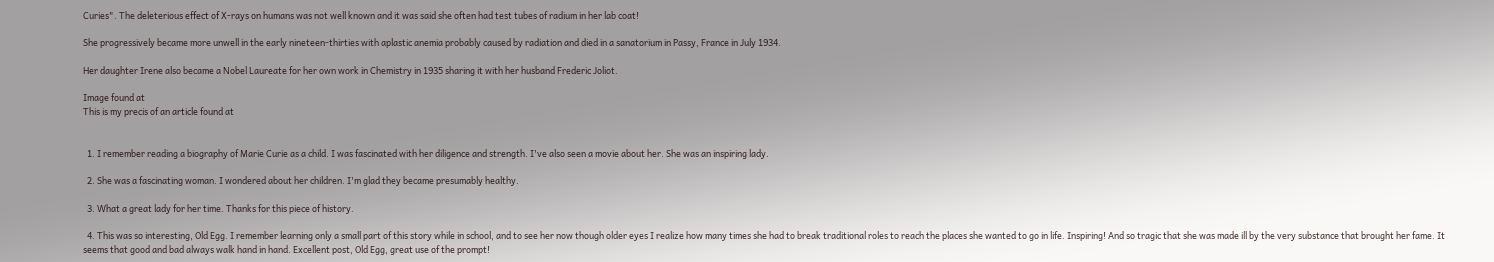Curies". The deleterious effect of X-rays on humans was not well known and it was said she often had test tubes of radium in her lab coat!

She progressively became more unwell in the early nineteen-thirties with aplastic anemia probably caused by radiation and died in a sanatorium in Passy, France in July 1934.

Her daughter Irene also became a Nobel Laureate for her own work in Chemistry in 1935 sharing it with her husband Frederic Joliot.

Image found at
This is my precis of an article found at


  1. I remember reading a biography of Marie Curie as a child. I was fascinated with her diligence and strength. I've also seen a movie about her. She was an inspiring lady.

  2. She was a fascinating woman. I wondered about her children. I'm glad they became presumably healthy.

  3. What a great lady for her time. Thanks for this piece of history.

  4. This was so interesting, Old Egg. I remember learning only a small part of this story while in school, and to see her now though older eyes I realize how many times she had to break traditional roles to reach the places she wanted to go in life. Inspiring! And so tragic that she was made ill by the very substance that brought her fame. It seems that good and bad always walk hand in hand. Excellent post, Old Egg, great use of the prompt!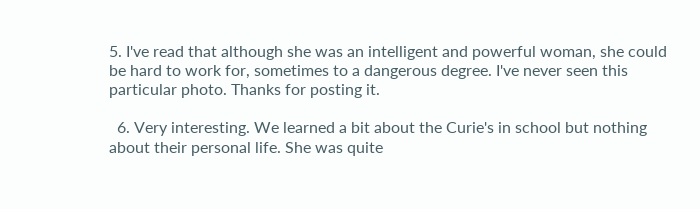5. I've read that although she was an intelligent and powerful woman, she could be hard to work for, sometimes to a dangerous degree. I've never seen this particular photo. Thanks for posting it.

  6. Very interesting. We learned a bit about the Curie's in school but nothing about their personal life. She was quite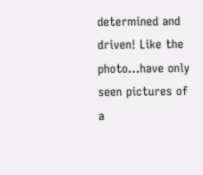determined and driven! Like the photo...have only seen pictures of a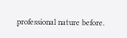professional nature before.